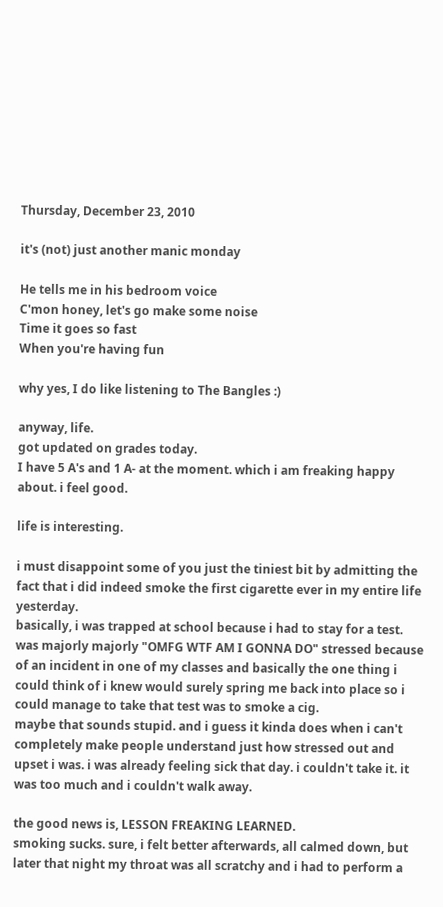Thursday, December 23, 2010

it's (not) just another manic monday

He tells me in his bedroom voice
C'mon honey, let's go make some noise
Time it goes so fast
When you're having fun

why yes, I do like listening to The Bangles :)

anyway, life.
got updated on grades today.
I have 5 A's and 1 A- at the moment. which i am freaking happy about. i feel good.

life is interesting.

i must disappoint some of you just the tiniest bit by admitting the fact that i did indeed smoke the first cigarette ever in my entire life yesterday.
basically, i was trapped at school because i had to stay for a test. was majorly majorly "OMFG WTF AM I GONNA DO" stressed because of an incident in one of my classes and basically the one thing i could think of i knew would surely spring me back into place so i could manage to take that test was to smoke a cig.
maybe that sounds stupid. and i guess it kinda does when i can't completely make people understand just how stressed out and upset i was. i was already feeling sick that day. i couldn't take it. it was too much and i couldn't walk away.

the good news is, LESSON FREAKING LEARNED.
smoking sucks. sure, i felt better afterwards, all calmed down, but later that night my throat was all scratchy and i had to perform a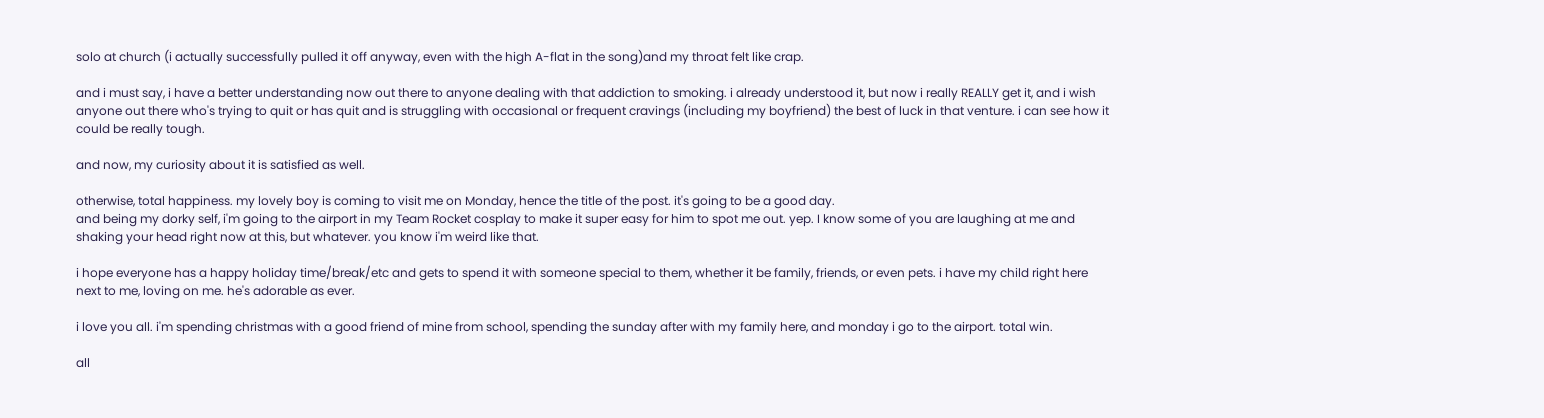solo at church (i actually successfully pulled it off anyway, even with the high A-flat in the song)and my throat felt like crap.

and i must say, i have a better understanding now out there to anyone dealing with that addiction to smoking. i already understood it, but now i really REALLY get it, and i wish anyone out there who's trying to quit or has quit and is struggling with occasional or frequent cravings (including my boyfriend) the best of luck in that venture. i can see how it could be really tough.

and now, my curiosity about it is satisfied as well.

otherwise, total happiness. my lovely boy is coming to visit me on Monday, hence the title of the post. it's going to be a good day.
and being my dorky self, i'm going to the airport in my Team Rocket cosplay to make it super easy for him to spot me out. yep. I know some of you are laughing at me and shaking your head right now at this, but whatever. you know i'm weird like that.

i hope everyone has a happy holiday time/break/etc and gets to spend it with someone special to them, whether it be family, friends, or even pets. i have my child right here next to me, loving on me. he's adorable as ever.

i love you all. i'm spending christmas with a good friend of mine from school, spending the sunday after with my family here, and monday i go to the airport. total win.

all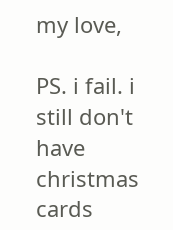my love,

PS. i fail. i still don't have christmas cards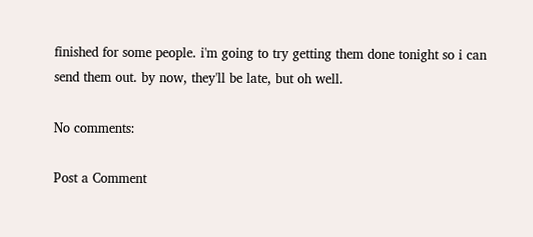finished for some people. i'm going to try getting them done tonight so i can send them out. by now, they'll be late, but oh well.

No comments:

Post a Comment